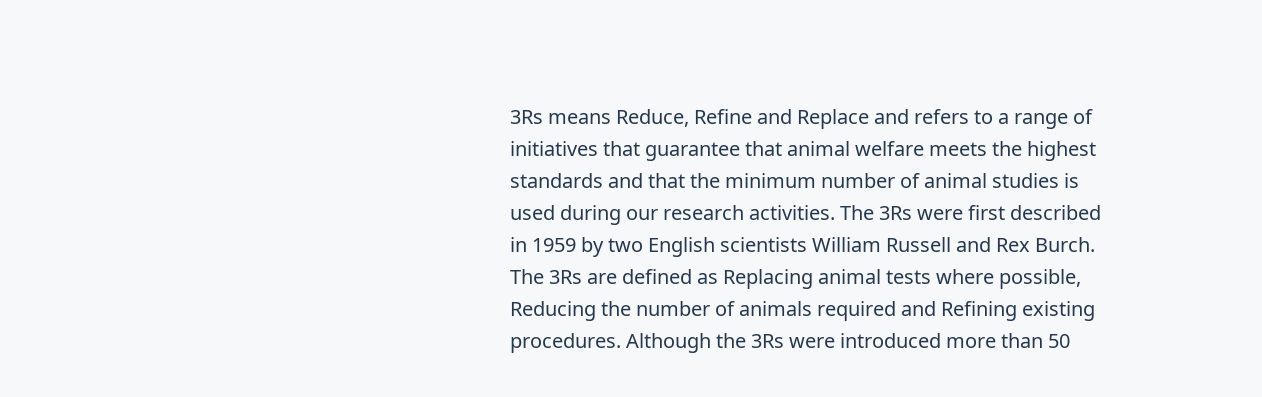3Rs means Reduce, Refine and Replace and refers to a range of initiatives that guarantee that animal welfare meets the highest standards and that the minimum number of animal studies is used during our research activities. The 3Rs were first described in 1959 by two English scientists William Russell and Rex Burch. The 3Rs are defined as Replacing animal tests where possible, Reducing the number of animals required and Refining existing procedures. Although the 3Rs were introduced more than 50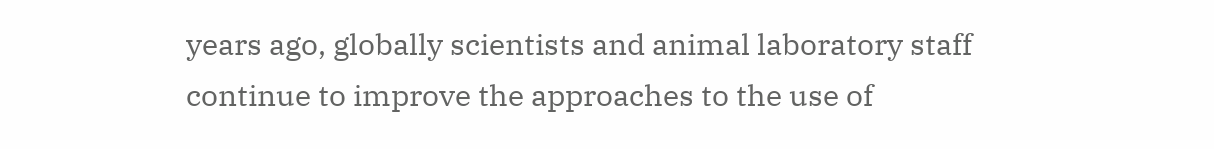years ago, globally scientists and animal laboratory staff continue to improve the approaches to the use of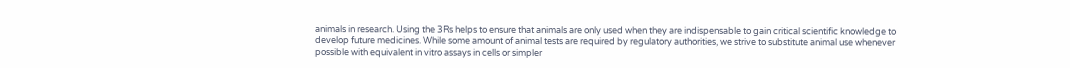animals in research. Using the 3Rs helps to ensure that animals are only used when they are indispensable to gain critical scientific knowledge to develop future medicines. While some amount of animal tests are required by regulatory authorities, we strive to substitute animal use whenever possible with equivalent in vitro assays in cells or simpler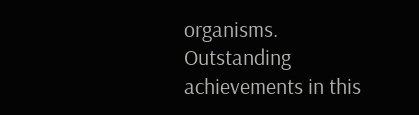organisms. Outstanding achievements in this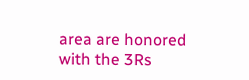area are honored with the 3Rs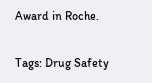Award in Roche.

Tags: Drug Safety